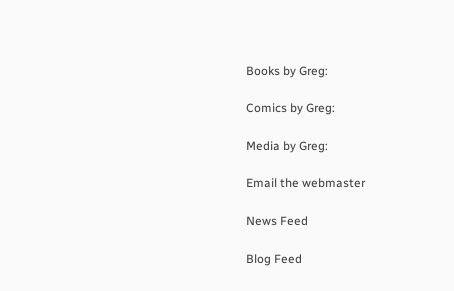Books by Greg:

Comics by Greg:

Media by Greg:

Email the webmaster

News Feed

Blog Feed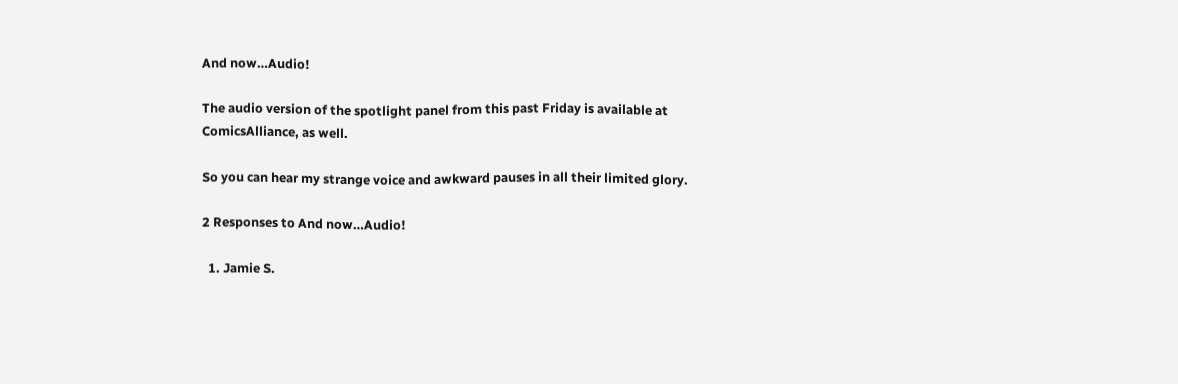And now…Audio!

The audio version of the spotlight panel from this past Friday is available at ComicsAlliance, as well.

So you can hear my strange voice and awkward pauses in all their limited glory.

2 Responses to And now…Audio!

  1. Jamie S.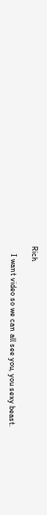Rich

    I want video so we can all see you, you sexy beast.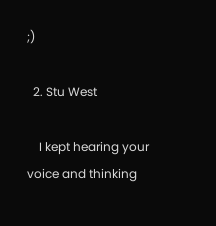;)

  2. Stu West

    I kept hearing your voice and thinking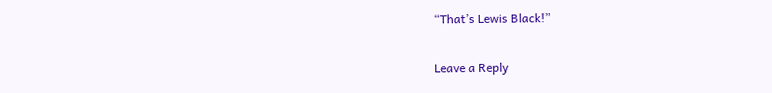“That’s Lewis Black!”

Leave a Reply